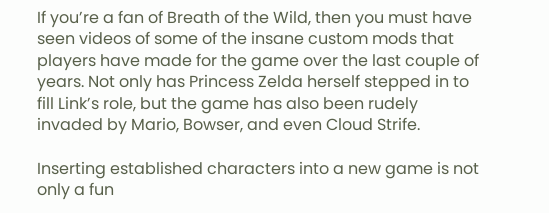If you’re a fan of Breath of the Wild, then you must have seen videos of some of the insane custom mods that players have made for the game over the last couple of years. Not only has Princess Zelda herself stepped in to fill Link’s role, but the game has also been rudely invaded by Mario, Bowser, and even Cloud Strife.

Inserting established characters into a new game is not only a fun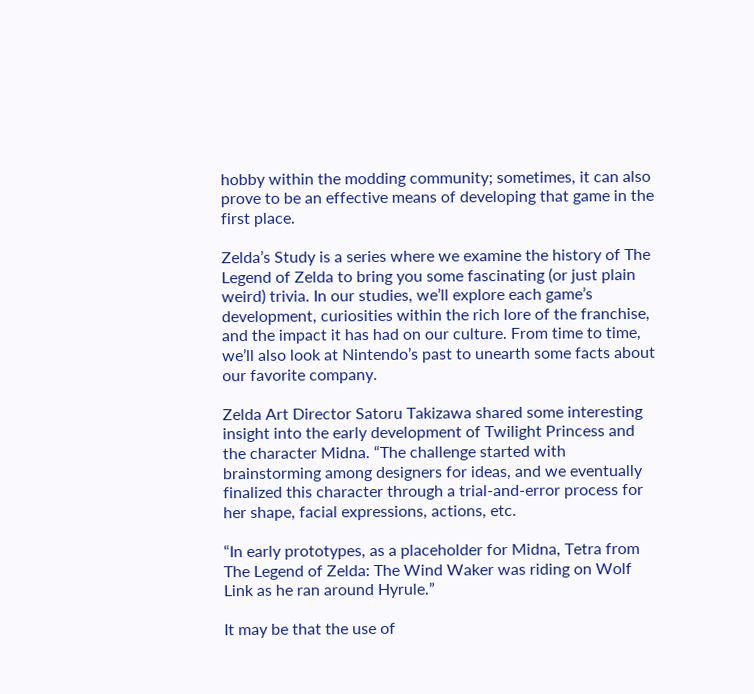hobby within the modding community; sometimes, it can also prove to be an effective means of developing that game in the first place.

Zelda’s Study is a series where we examine the history of The Legend of Zelda to bring you some fascinating (or just plain weird) trivia. In our studies, we’ll explore each game’s development, curiosities within the rich lore of the franchise, and the impact it has had on our culture. From time to time, we’ll also look at Nintendo’s past to unearth some facts about our favorite company.

Zelda Art Director Satoru Takizawa shared some interesting insight into the early development of Twilight Princess and the character Midna. “The challenge started with brainstorming among designers for ideas, and we eventually finalized this character through a trial-and-error process for her shape, facial expressions, actions, etc.

“In early prototypes, as a placeholder for Midna, Tetra from The Legend of Zelda: The Wind Waker was riding on Wolf Link as he ran around Hyrule.”

It may be that the use of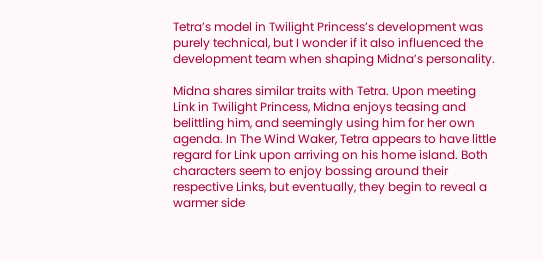Tetra’s model in Twilight Princess’s development was purely technical, but I wonder if it also influenced the development team when shaping Midna’s personality.

Midna shares similar traits with Tetra. Upon meeting Link in Twilight Princess, Midna enjoys teasing and belittling him, and seemingly using him for her own agenda. In The Wind Waker, Tetra appears to have little regard for Link upon arriving on his home island. Both characters seem to enjoy bossing around their respective Links, but eventually, they begin to reveal a warmer side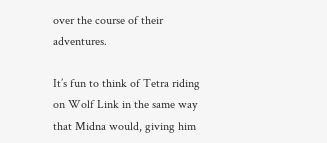over the course of their adventures.

It’s fun to think of Tetra riding on Wolf Link in the same way that Midna would, giving him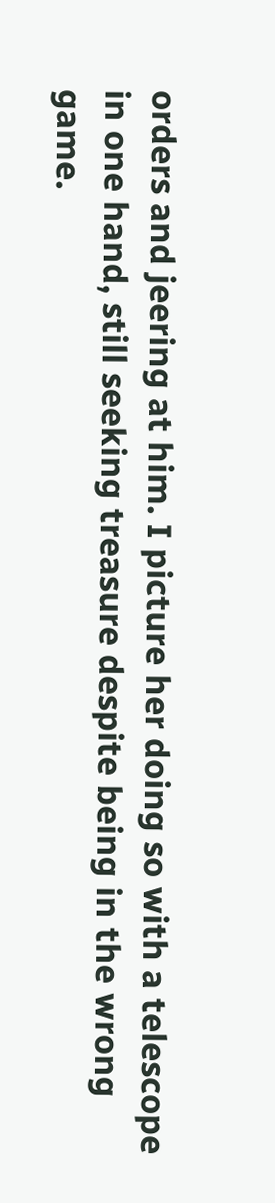orders and jeering at him. I picture her doing so with a telescope in one hand, still seeking treasure despite being in the wrong game.